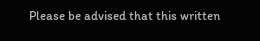Please be advised that this written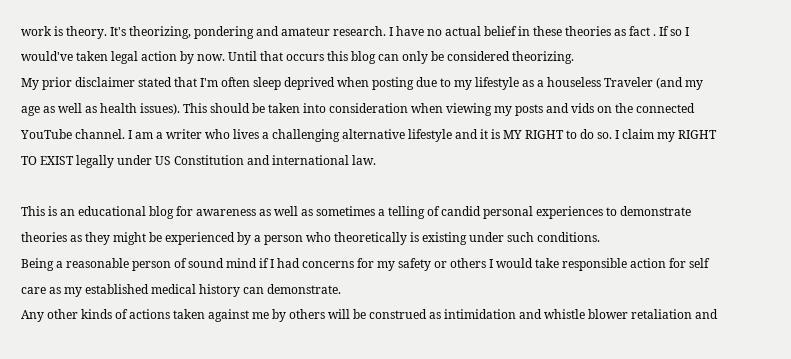work is theory. It's theorizing, pondering and amateur research. I have no actual belief in these theories as fact . If so I would've taken legal action by now. Until that occurs this blog can only be considered theorizing.
My prior disclaimer stated that I'm often sleep deprived when posting due to my lifestyle as a houseless Traveler (and my age as well as health issues). This should be taken into consideration when viewing my posts and vids on the connected YouTube channel. I am a writer who lives a challenging alternative lifestyle and it is MY RIGHT to do so. I claim my RIGHT TO EXIST legally under US Constitution and international law.

This is an educational blog for awareness as well as sometimes a telling of candid personal experiences to demonstrate theories as they might be experienced by a person who theoretically is existing under such conditions.
Being a reasonable person of sound mind if I had concerns for my safety or others I would take responsible action for self care as my established medical history can demonstrate.
Any other kinds of actions taken against me by others will be construed as intimidation and whistle blower retaliation and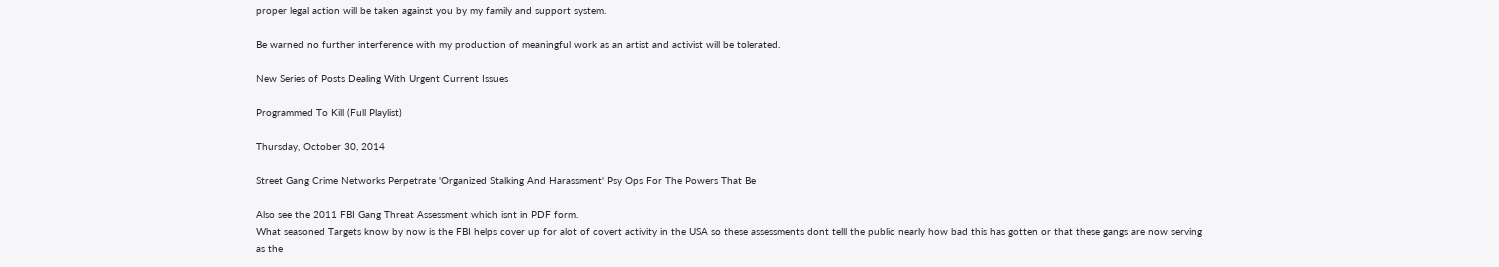proper legal action will be taken against you by my family and support system.

Be warned no further interference with my production of meaningful work as an artist and activist will be tolerated.

New Series of Posts Dealing With Urgent Current Issues

Programmed To Kill (Full Playlist)

Thursday, October 30, 2014

Street Gang Crime Networks Perpetrate 'Organized Stalking And Harassment' Psy Ops For The Powers That Be

Also see the 2011 FBI Gang Threat Assessment which isnt in PDF form.
What seasoned Targets know by now is the FBI helps cover up for alot of covert activity in the USA so these assessments dont telll the public nearly how bad this has gotten or that these gangs are now serving as the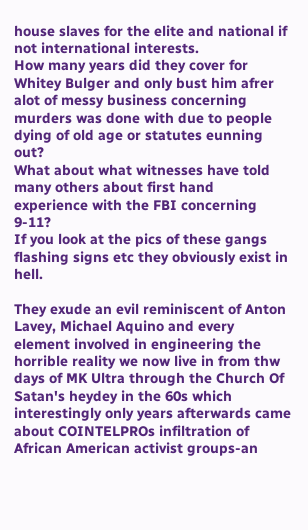house slaves for the elite and national if not international interests.
How many years did they cover for Whitey Bulger and only bust him afrer alot of messy business concerning murders was done with due to people dying of old age or statutes eunning out?
What about what witnesses have told many others about first hand experience with the FBI concerning 9-11?
If you look at the pics of these gangs flashing signs etc they obviously exist in hell.

They exude an evil reminiscent of Anton Lavey, Michael Aquino and every element involved in engineering the horrible reality we now live in from thw days of MK Ultra through the Church Of Satan's heydey in the 60s which interestingly only years afterwards came about COINTELPROs infiltration of African American activist groups-an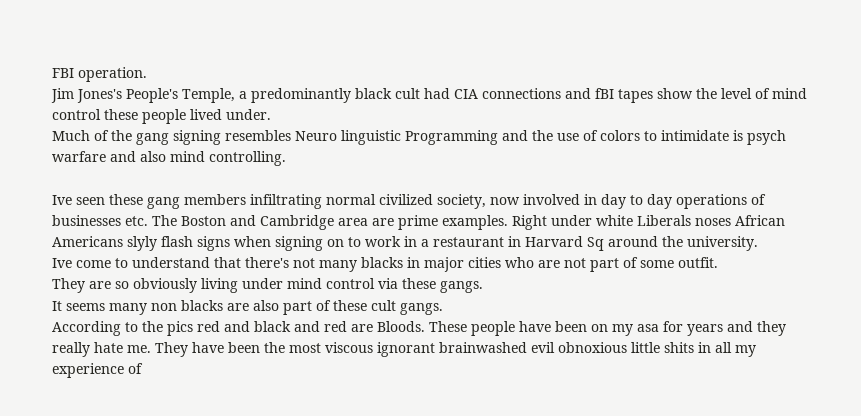FBI operation.
Jim Jones's People's Temple, a predominantly black cult had CIA connections and fBI tapes show the level of mind control these people lived under.
Much of the gang signing resembles Neuro linguistic Programming and the use of colors to intimidate is psych warfare and also mind controlling.

Ive seen these gang members infiltrating normal civilized society, now involved in day to day operations of businesses etc. The Boston and Cambridge area are prime examples. Right under white Liberals noses African Americans slyly flash signs when signing on to work in a restaurant in Harvard Sq around the university.
Ive come to understand that there's not many blacks in major cities who are not part of some outfit.
They are so obviously living under mind control via these gangs.
It seems many non blacks are also part of these cult gangs.
According to the pics red and black and red are Bloods. These people have been on my asa for years and they really hate me. They have been the most viscous ignorant brainwashed evil obnoxious little shits in all my experience of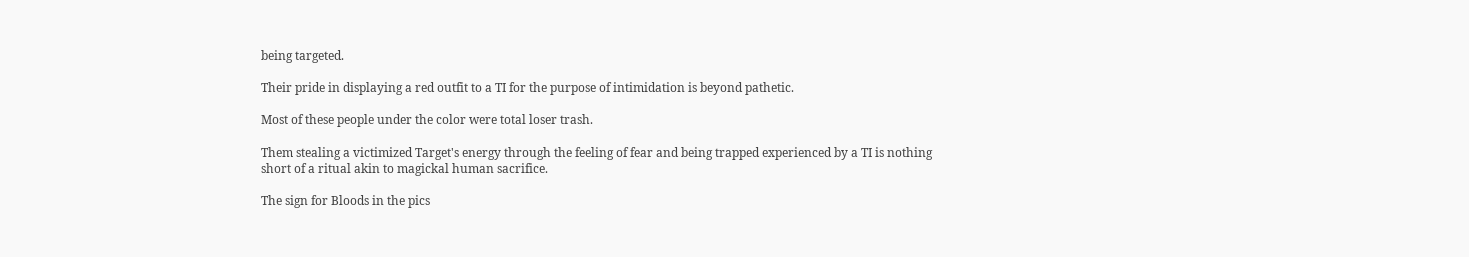being targeted.

Their pride in displaying a red outfit to a TI for the purpose of intimidation is beyond pathetic.

Most of these people under the color were total loser trash.

Them stealing a victimized Target's energy through the feeling of fear and being trapped experienced by a TI is nothing short of a ritual akin to magickal human sacrifice.

The sign for Bloods in the pics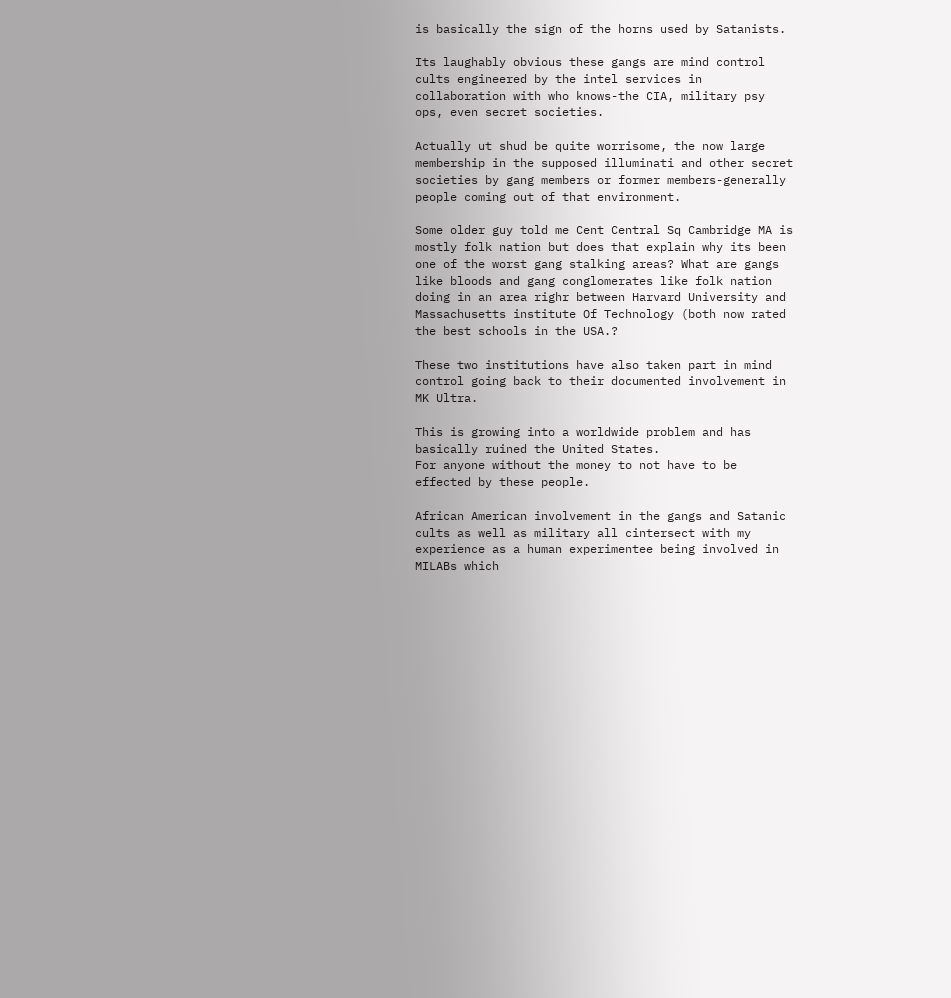is basically the sign of the horns used by Satanists.

Its laughably obvious these gangs are mind control cults engineered by the intel services in collaboration with who knows-the CIA, military psy ops, even secret societies.

Actually ut shud be quite worrisome, the now large membership in the supposed illuminati and other secret societies by gang members or former members-generally people coming out of that environment.

Some older guy told me Cent Central Sq Cambridge MA is mostly folk nation but does that explain why its been one of the worst gang stalking areas? What are gangs like bloods and gang conglomerates like folk nation doing in an area righr between Harvard University and Massachusetts institute Of Technology (both now rated the best schools in the USA.?

These two institutions have also taken part in mind control going back to their documented involvement in MK Ultra.

This is growing into a worldwide problem and has basically ruined the United States.
For anyone without the money to not have to be effected by these people.

African American involvement in the gangs and Satanic cults as well as military all cintersect with my experience as a human experimentee being involved in MILABs which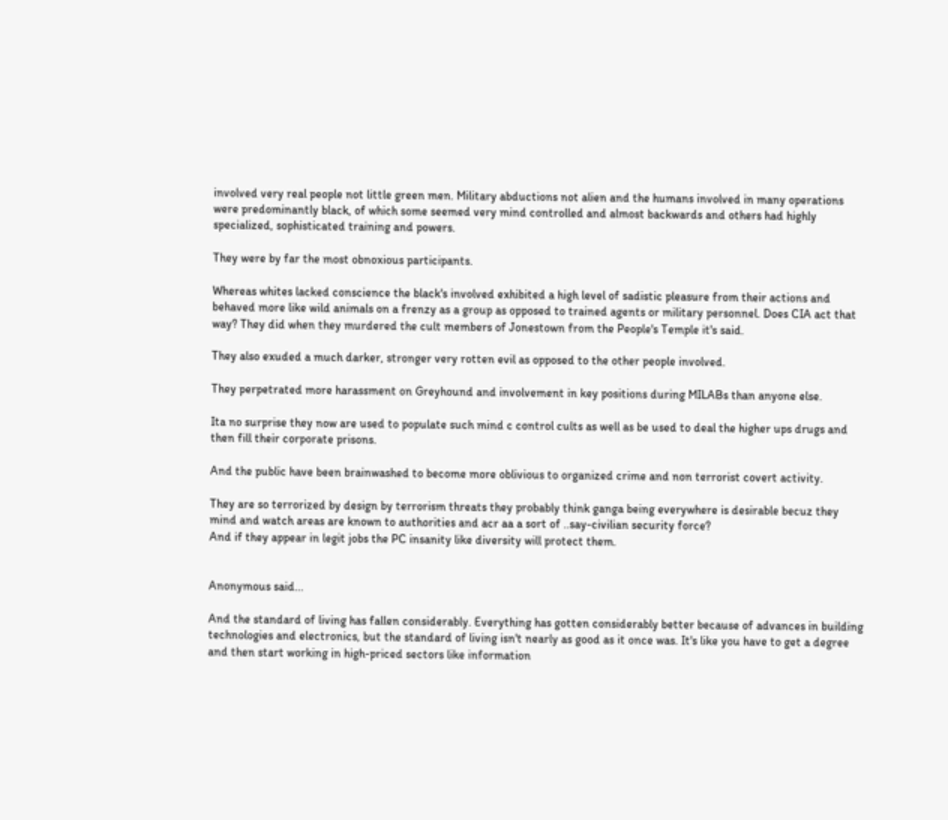involved very real people not little green men. Military abductions not alien and the humans involved in many operations were predominantly black, of which some seemed very mind controlled and almost backwards and others had highly specialized, sophisticated training and powers.

They were by far the most obnoxious participants.

Whereas whites lacked conscience the black's involved exhibited a high level of sadistic pleasure from their actions and behaved more like wild animals on a frenzy as a group as opposed to trained agents or military personnel. Does CIA act that way? They did when they murdered the cult members of Jonestown from the People's Temple it's said.

They also exuded a much darker, stronger very rotten evil as opposed to the other people involved.

They perpetrated more harassment on Greyhound and involvement in key positions during MILABs than anyone else.

Ita no surprise they now are used to populate such mind c control cults as well as be used to deal the higher ups drugs and then fill their corporate prisons.

And the public have been brainwashed to become more oblivious to organized crime and non terrorist covert activity.

They are so terrorized by design by terrorism threats they probably think ganga being everywhere is desirable becuz they mind and watch areas are known to authorities and acr aa a sort of ..say-civilian security force?
And if they appear in legit jobs the PC insanity like diversity will protect them.


Anonymous said...

And the standard of living has fallen considerably. Everything has gotten considerably better because of advances in building technologies and electronics, but the standard of living isn't nearly as good as it once was. It's like you have to get a degree and then start working in high-priced sectors like information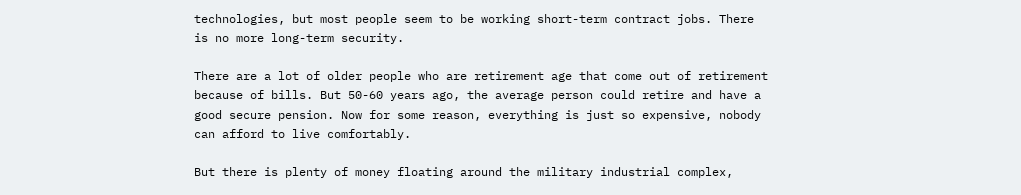technologies, but most people seem to be working short-term contract jobs. There is no more long-term security.

There are a lot of older people who are retirement age that come out of retirement because of bills. But 50-60 years ago, the average person could retire and have a good secure pension. Now for some reason, everything is just so expensive, nobody can afford to live comfortably.

But there is plenty of money floating around the military industrial complex,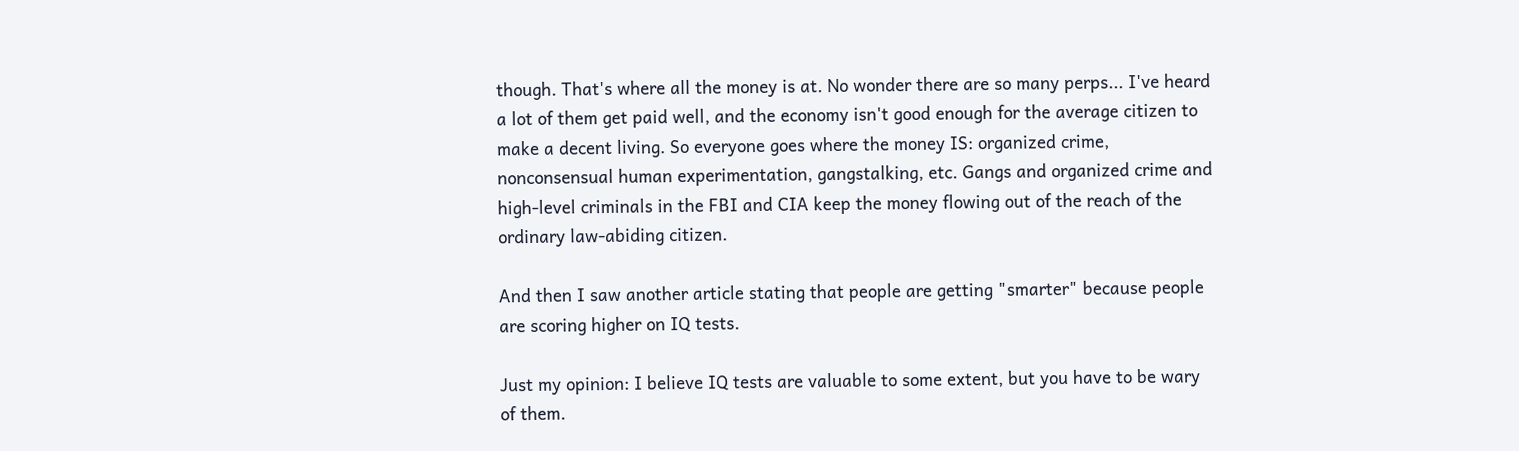though. That's where all the money is at. No wonder there are so many perps... I've heard a lot of them get paid well, and the economy isn't good enough for the average citizen to make a decent living. So everyone goes where the money IS: organized crime, nonconsensual human experimentation, gangstalking, etc. Gangs and organized crime and high-level criminals in the FBI and CIA keep the money flowing out of the reach of the ordinary law-abiding citizen.

And then I saw another article stating that people are getting "smarter" because people are scoring higher on IQ tests.

Just my opinion: I believe IQ tests are valuable to some extent, but you have to be wary of them.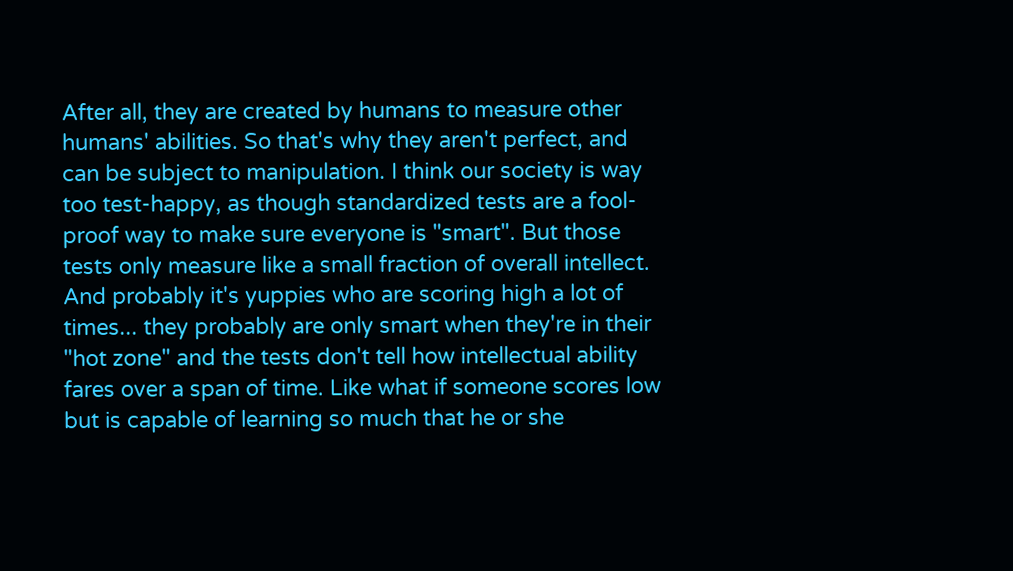After all, they are created by humans to measure other humans' abilities. So that's why they aren't perfect, and can be subject to manipulation. I think our society is way too test-happy, as though standardized tests are a fool-proof way to make sure everyone is "smart". But those tests only measure like a small fraction of overall intellect. And probably it's yuppies who are scoring high a lot of times... they probably are only smart when they're in their "hot zone" and the tests don't tell how intellectual ability fares over a span of time. Like what if someone scores low but is capable of learning so much that he or she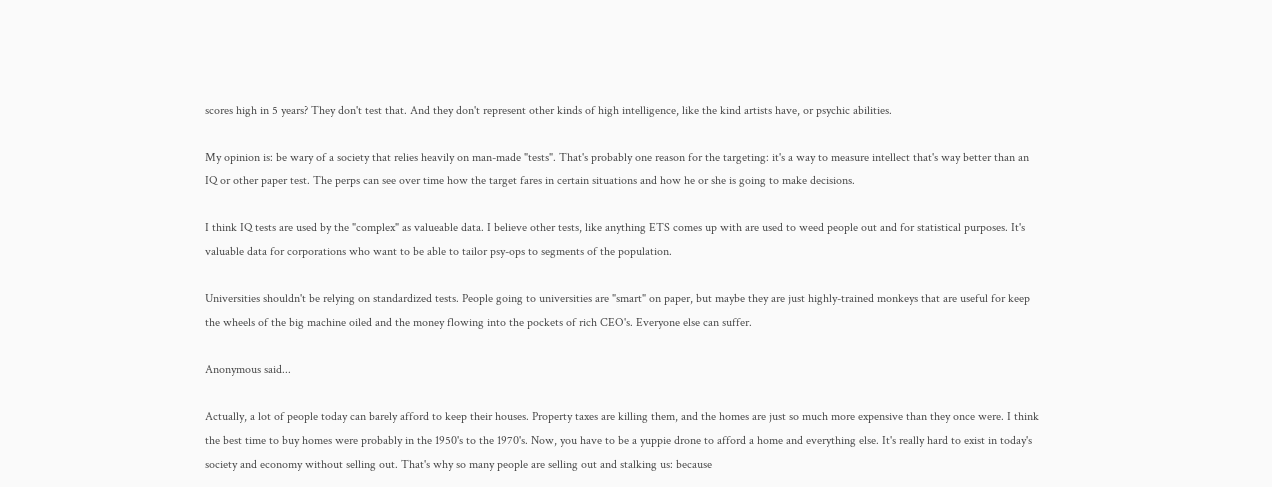scores high in 5 years? They don't test that. And they don't represent other kinds of high intelligence, like the kind artists have, or psychic abilities.

My opinion is: be wary of a society that relies heavily on man-made "tests". That's probably one reason for the targeting: it's a way to measure intellect that's way better than an IQ or other paper test. The perps can see over time how the target fares in certain situations and how he or she is going to make decisions.

I think IQ tests are used by the "complex" as valueable data. I believe other tests, like anything ETS comes up with are used to weed people out and for statistical purposes. It's valuable data for corporations who want to be able to tailor psy-ops to segments of the population.

Universities shouldn't be relying on standardized tests. People going to universities are "smart" on paper, but maybe they are just highly-trained monkeys that are useful for keep the wheels of the big machine oiled and the money flowing into the pockets of rich CEO's. Everyone else can suffer.

Anonymous said...

Actually, a lot of people today can barely afford to keep their houses. Property taxes are killing them, and the homes are just so much more expensive than they once were. I think the best time to buy homes were probably in the 1950's to the 1970's. Now, you have to be a yuppie drone to afford a home and everything else. It's really hard to exist in today's society and economy without selling out. That's why so many people are selling out and stalking us: because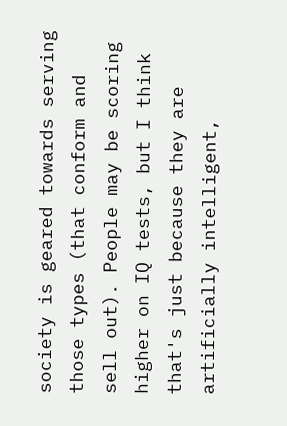society is geared towards serving those types (that conform and sell out). People may be scoring higher on IQ tests, but I think that's just because they are artificially intelligent,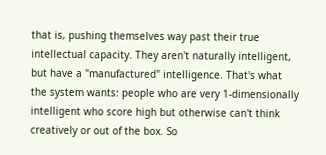that is, pushing themselves way past their true intellectual capacity. They aren't naturally intelligent, but have a "manufactured" intelligence. That's what the system wants: people who are very 1-dimensionally intelligent who score high but otherwise can't think creatively or out of the box. So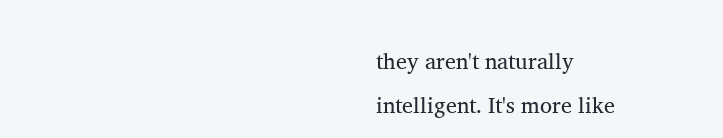they aren't naturally intelligent. It's more like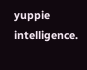yuppie intelligence.